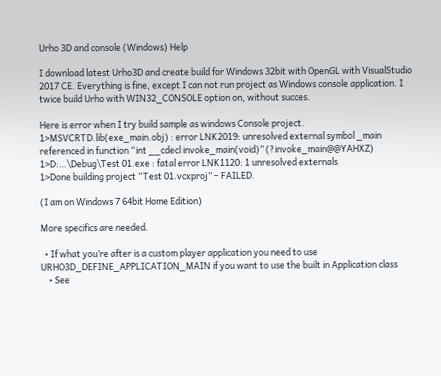Urho 3D and console (Windows) Help

I download latest Urho3D and create build for Windows 32bit with OpenGL with VisualStudio 2017 CE. Everything is fine, except I can not run project as Windows console application. I twice build Urho with WIN32_CONSOLE option on, without succes.

Here is error when I try build sample as windows Console project.
1>MSVCRTD.lib(exe_main.obj) : error LNK2019: unresolved external symbol _main referenced in function “int __cdecl invoke_main(void)” (?invoke_main@@YAHXZ)
1>D:…\Debug\Test 01.exe : fatal error LNK1120: 1 unresolved externals
1>Done building project “Test 01.vcxproj” – FAILED.

(I am on Windows 7 64bit Home Edition)

More specifics are needed.

  • If what you’re after is a custom player application you need to use URHO3D_DEFINE_APPLICATION_MAIN if you want to use the built in Application class
    • See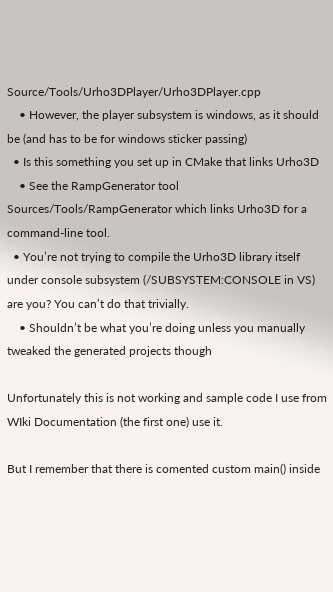Source/Tools/Urho3DPlayer/Urho3DPlayer.cpp
    • However, the player subsystem is windows, as it should be (and has to be for windows sticker passing)
  • Is this something you set up in CMake that links Urho3D
    • See the RampGenerator tool Sources/Tools/RampGenerator which links Urho3D for a command-line tool.
  • You’re not trying to compile the Urho3D library itself under console subsystem (/SUBSYSTEM:CONSOLE in VS) are you? You can’t do that trivially.
    • Shouldn’t be what you’re doing unless you manually tweaked the generated projects though

Unfortunately this is not working and sample code I use from WIki Documentation (the first one) use it.

But I remember that there is comented custom main() inside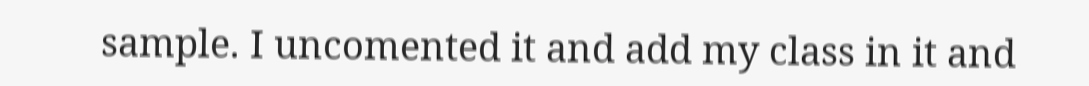sample. I uncomented it and add my class in it and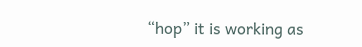“hop” it is working as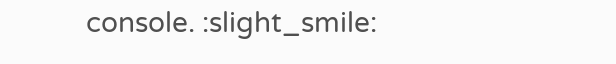console. :slight_smile: